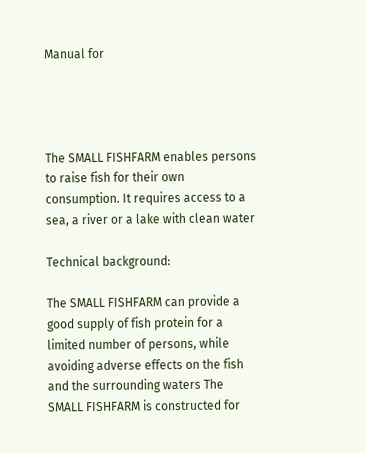Manual for




The SMALL FISHFARM enables persons to raise fish for their own consumption. It requires access to a sea, a river or a lake with clean water

Technical background:

The SMALL FISHFARM can provide a good supply of fish protein for a limited number of persons, while avoiding adverse effects on the fish and the surrounding waters The SMALL FISHFARM is constructed for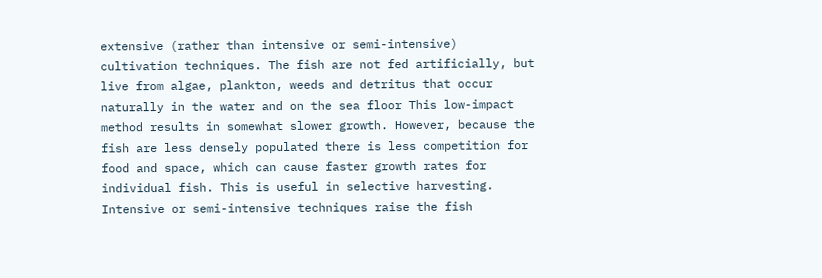extensive (rather than intensive or semi-intensive) cultivation techniques. The fish are not fed artificially, but live from algae, plankton, weeds and detritus that occur naturally in the water and on the sea floor This low-impact method results in somewhat slower growth. However, because the fish are less densely populated there is less competition for food and space, which can cause faster growth rates for individual fish. This is useful in selective harvesting. Intensive or semi-intensive techniques raise the fish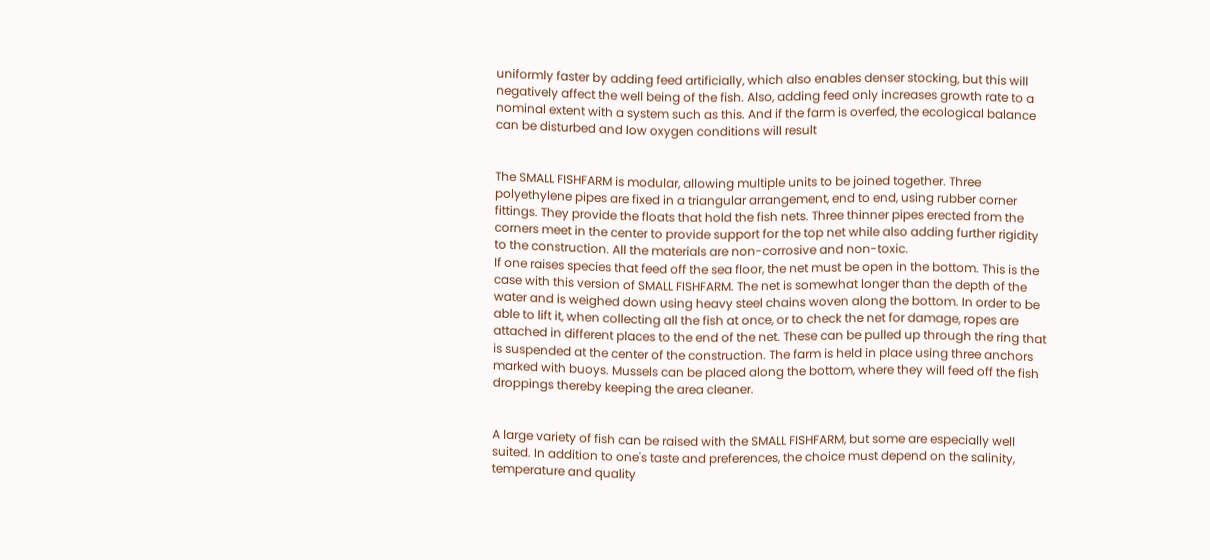uniformly faster by adding feed artificially, which also enables denser stocking, but this will negatively affect the well being of the fish. Also, adding feed only increases growth rate to a nominal extent with a system such as this. And if the farm is overfed, the ecological balance can be disturbed and low oxygen conditions will result


The SMALL FISHFARM is modular, allowing multiple units to be joined together. Three polyethylene pipes are fixed in a triangular arrangement, end to end, using rubber corner fittings. They provide the floats that hold the fish nets. Three thinner pipes erected from the corners meet in the center to provide support for the top net while also adding further rigidity to the construction. All the materials are non-corrosive and non-toxic.
If one raises species that feed off the sea floor, the net must be open in the bottom. This is the case with this version of SMALL FISHFARM. The net is somewhat longer than the depth of the water and is weighed down using heavy steel chains woven along the bottom. In order to be able to lift it, when collecting all the fish at once, or to check the net for damage, ropes are attached in different places to the end of the net. These can be pulled up through the ring that is suspended at the center of the construction. The farm is held in place using three anchors marked with buoys. Mussels can be placed along the bottom, where they will feed off the fish droppings thereby keeping the area cleaner.


A large variety of fish can be raised with the SMALL FISHFARM, but some are especially well suited. In addition to one's taste and preferences, the choice must depend on the salinity, temperature and quality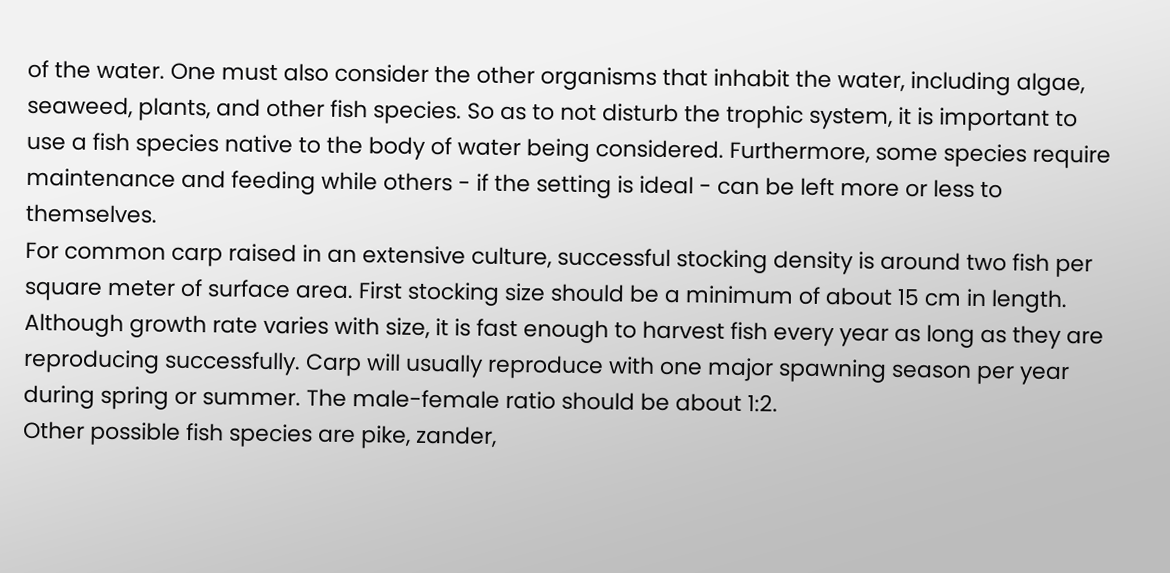of the water. One must also consider the other organisms that inhabit the water, including algae, seaweed, plants, and other fish species. So as to not disturb the trophic system, it is important to use a fish species native to the body of water being considered. Furthermore, some species require maintenance and feeding while others - if the setting is ideal - can be left more or less to themselves.
For common carp raised in an extensive culture, successful stocking density is around two fish per square meter of surface area. First stocking size should be a minimum of about 15 cm in length. Although growth rate varies with size, it is fast enough to harvest fish every year as long as they are reproducing successfully. Carp will usually reproduce with one major spawning season per year during spring or summer. The male-female ratio should be about 1:2.
Other possible fish species are pike, zander,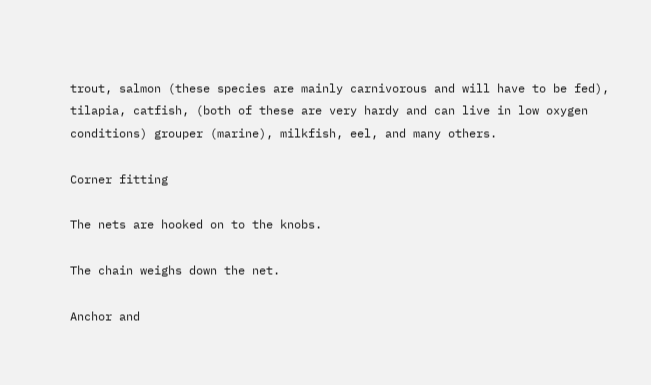trout, salmon (these species are mainly carnivorous and will have to be fed), tilapia, catfish, (both of these are very hardy and can live in low oxygen conditions) grouper (marine), milkfish, eel, and many others.

Corner fitting

The nets are hooked on to the knobs.

The chain weighs down the net.

Anchor and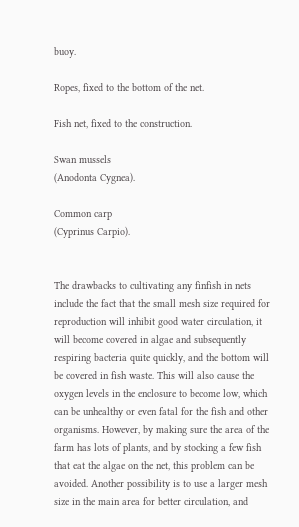buoy.

Ropes, fixed to the bottom of the net.

Fish net, fixed to the construction.

Swan mussels
(Anodonta Cygnea).

Common carp
(Cyprinus Carpio).


The drawbacks to cultivating any finfish in nets include the fact that the small mesh size required for reproduction will inhibit good water circulation, it will become covered in algae and subsequently respiring bacteria quite quickly, and the bottom will be covered in fish waste. This will also cause the oxygen levels in the enclosure to become low, which can be unhealthy or even fatal for the fish and other organisms. However, by making sure the area of the farm has lots of plants, and by stocking a few fish that eat the algae on the net, this problem can be avoided. Another possibility is to use a larger mesh size in the main area for better circulation, and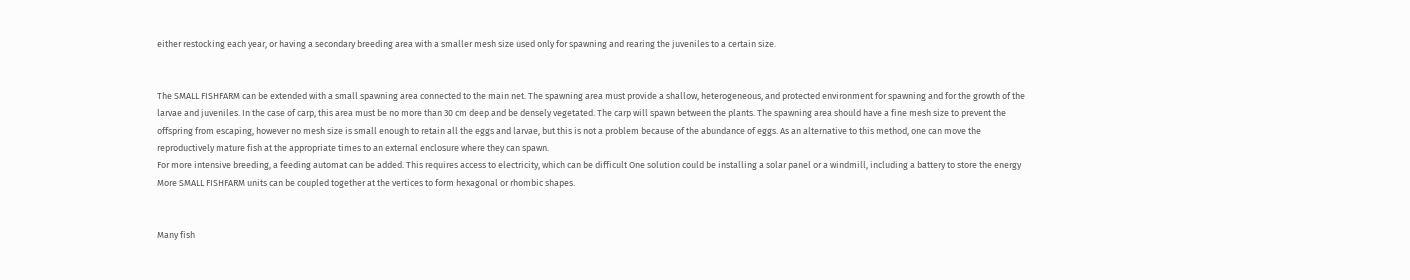either restocking each year, or having a secondary breeding area with a smaller mesh size used only for spawning and rearing the juveniles to a certain size.


The SMALL FISHFARM can be extended with a small spawning area connected to the main net. The spawning area must provide a shallow, heterogeneous, and protected environment for spawning and for the growth of the larvae and juveniles. In the case of carp, this area must be no more than 30 cm deep and be densely vegetated. The carp will spawn between the plants. The spawning area should have a fine mesh size to prevent the offspring from escaping, however no mesh size is small enough to retain all the eggs and larvae, but this is not a problem because of the abundance of eggs. As an alternative to this method, one can move the reproductively mature fish at the appropriate times to an external enclosure where they can spawn.
For more intensive breeding, a feeding automat can be added. This requires access to electricity, which can be difficult One solution could be installing a solar panel or a windmill, including a battery to store the energy More SMALL FISHFARM units can be coupled together at the vertices to form hexagonal or rhombic shapes.


Many fish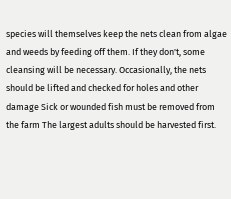species will themselves keep the nets clean from algae and weeds by feeding off them. If they don't, some cleansing will be necessary. Occasionally, the nets should be lifted and checked for holes and other damage Sick or wounded fish must be removed from the farm The largest adults should be harvested first.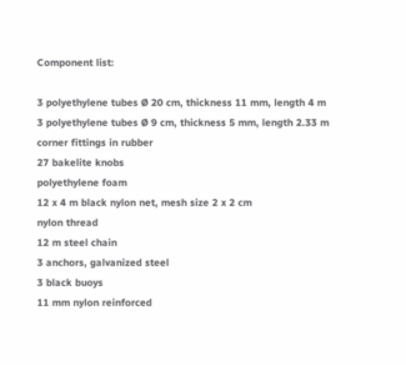Component list:

3 polyethylene tubes Ø 20 cm, thickness 11 mm, length 4 m
3 polyethylene tubes Ø 9 cm, thickness 5 mm, length 2.33 m
corner fittings in rubber
27 bakelite knobs
polyethylene foam
12 x 4 m black nylon net, mesh size 2 x 2 cm
nylon thread
12 m steel chain
3 anchors, galvanized steel
3 black buoys
11 mm nylon reinforced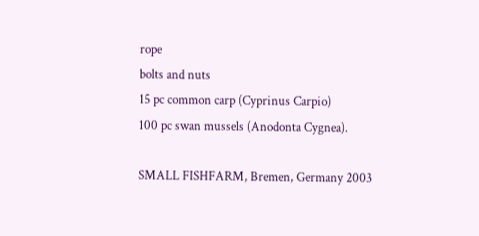rope
bolts and nuts
15 pc common carp (Cyprinus Carpio)
100 pc swan mussels (Anodonta Cygnea).

SMALL FISHFARM, Bremen, Germany 2003